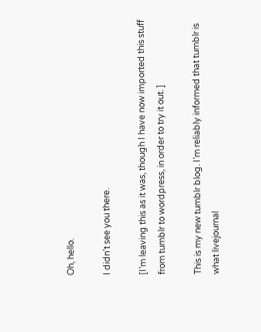Oh, hello.

I didn’t see you there.

[I’m leaving this as it was, though I have now imported this stuff from tumblr to wordpress, in order to try it out. ]

This is my new tumblr blog. I’m reliably informed that tumblr is what livejournal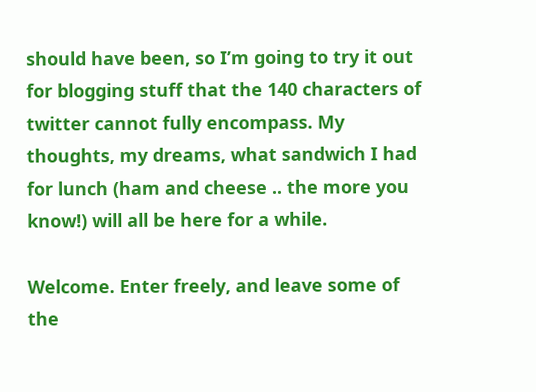should have been, so I’m going to try it out for blogging stuff that the 140 characters of twitter cannot fully encompass. My thoughts, my dreams, what sandwich I had for lunch (ham and cheese .. the more you know!) will all be here for a while.

Welcome. Enter freely, and leave some of the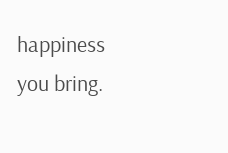happiness you bring.